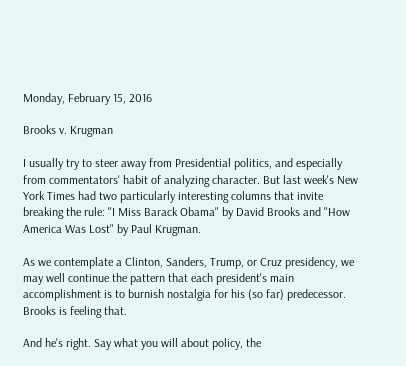Monday, February 15, 2016

Brooks v. Krugman

I usually try to steer away from Presidential politics, and especially from commentators' habit of analyzing character. But last week's New York Times had two particularly interesting columns that invite breaking the rule: "I Miss Barack Obama" by David Brooks and "How America Was Lost" by Paul Krugman.

As we contemplate a Clinton, Sanders, Trump, or Cruz presidency, we may well continue the pattern that each president's main accomplishment is to burnish nostalgia for his (so far) predecessor. Brooks is feeling that.

And he's right. Say what you will about policy, the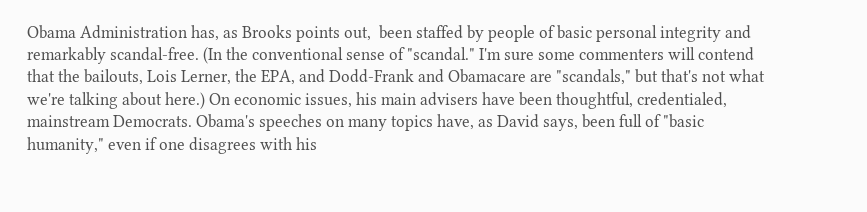Obama Administration has, as Brooks points out,  been staffed by people of basic personal integrity and remarkably scandal-free. (In the conventional sense of "scandal." I'm sure some commenters will contend that the bailouts, Lois Lerner, the EPA, and Dodd-Frank and Obamacare are "scandals," but that's not what we're talking about here.) On economic issues, his main advisers have been thoughtful, credentialed, mainstream Democrats. Obama's speeches on many topics have, as David says, been full of "basic humanity," even if one disagrees with his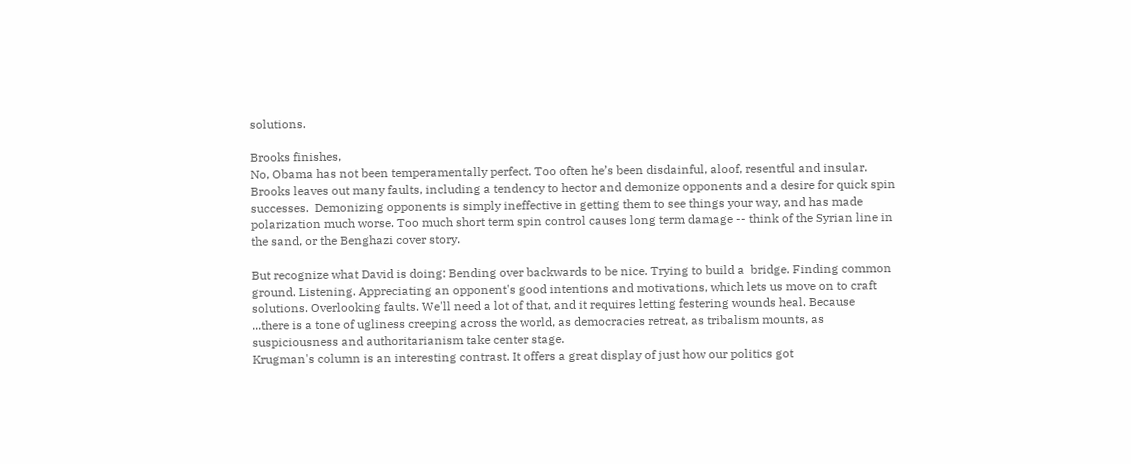solutions.

Brooks finishes,
No, Obama has not been temperamentally perfect. Too often he’s been disdainful, aloof, resentful and insular.
Brooks leaves out many faults, including a tendency to hector and demonize opponents and a desire for quick spin successes.  Demonizing opponents is simply ineffective in getting them to see things your way, and has made polarization much worse. Too much short term spin control causes long term damage -- think of the Syrian line in the sand, or the Benghazi cover story.

But recognize what David is doing: Bending over backwards to be nice. Trying to build a  bridge. Finding common ground. Listening. Appreciating an opponent's good intentions and motivations, which lets us move on to craft solutions. Overlooking faults. We'll need a lot of that, and it requires letting festering wounds heal. Because
...there is a tone of ugliness creeping across the world, as democracies retreat, as tribalism mounts, as suspiciousness and authoritarianism take center stage.
Krugman's column is an interesting contrast. It offers a great display of just how our politics got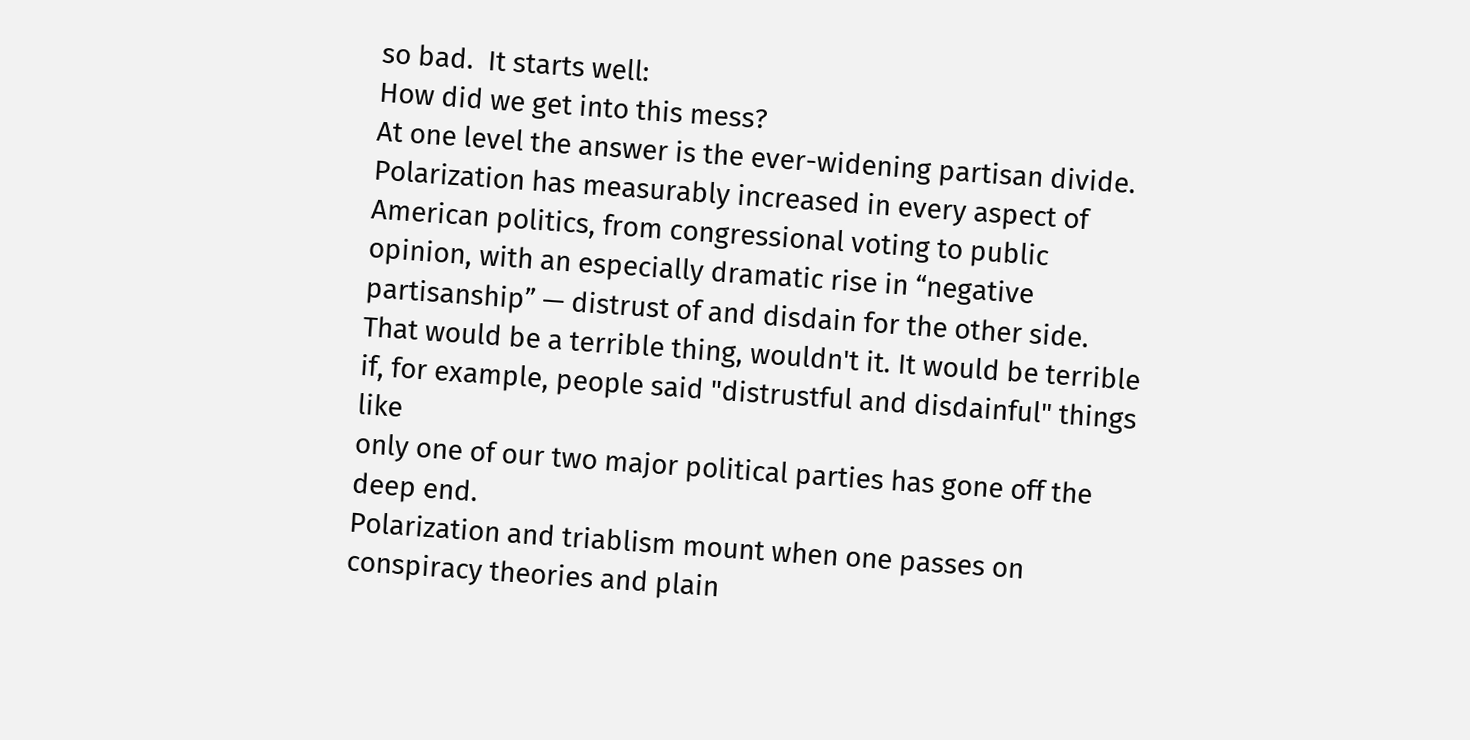so bad.  It starts well:
How did we get into this mess?
At one level the answer is the ever-widening partisan divide. Polarization has measurably increased in every aspect of American politics, from congressional voting to public opinion, with an especially dramatic rise in “negative partisanship” — distrust of and disdain for the other side.
That would be a terrible thing, wouldn't it. It would be terrible if, for example, people said "distrustful and disdainful" things like
only one of our two major political parties has gone off the deep end.
Polarization and triablism mount when one passes on conspiracy theories and plain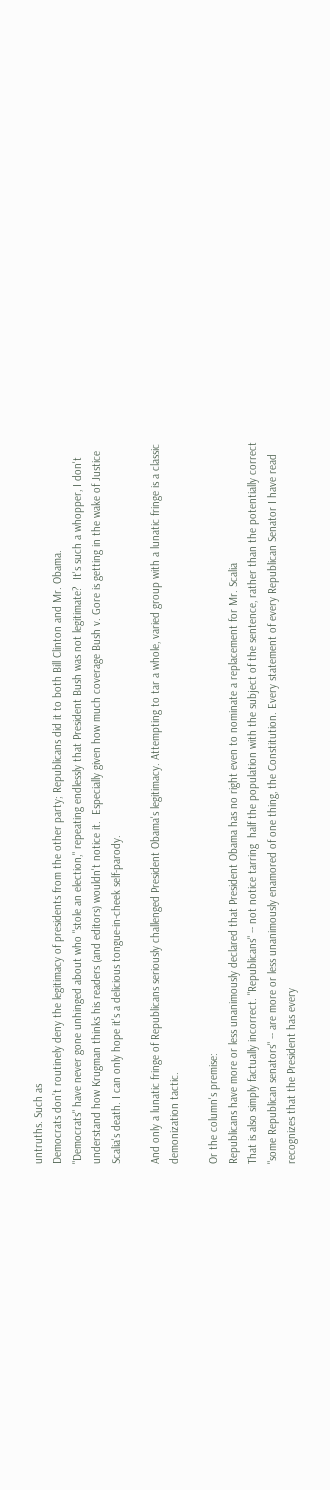untruths. Such as
Democrats don’t routinely deny the legitimacy of presidents from the other party; Republicans did it to both Bill Clinton and Mr. Obama.
"Democrats" have never gone unhinged about who "stole an election," repeating endlessly that President Bush was not legitimate?  It's such a whopper, I don't understand how Krugman thinks his readers (and editors) wouldn't notice it.  Especially given how much coverage Bush v. Gore is getting in the wake of Justice Scalia's death. I can only hope it's a delicious tongue-in-cheek self-parody.

And only a lunatic fringe of Republicans seriously challenged President Obama's legitimacy. Attempting to tar a whole, varied group with a lunatic fringe is a classic demonization tactic.

Or the column's premise:
Republicans have more or less unanimously declared that President Obama has no right even to nominate a replacement for Mr. Scalia
That is also simply factually incorrect. "Republicans" -- not notice tarring  half the population with the subject of the sentence, rather than the potentially correct "some Republican senators" -- are more or less unanimously enamored of one thing, the Constitution. Every statement of every Republican Senator I have read recognizes that the President has every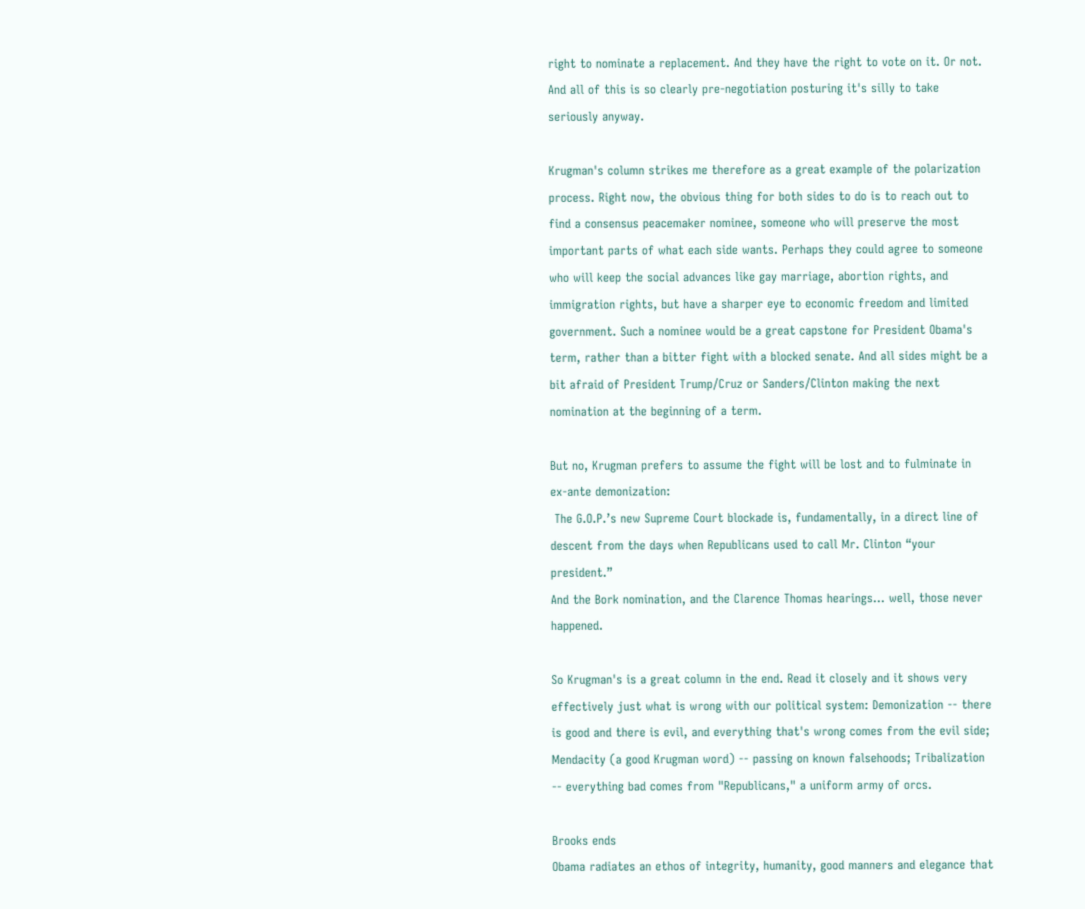right to nominate a replacement. And they have the right to vote on it. Or not. And all of this is so clearly pre-negotiation posturing it's silly to take seriously anyway.

Krugman's column strikes me therefore as a great example of the polarization process. Right now, the obvious thing for both sides to do is to reach out to find a consensus peacemaker nominee, someone who will preserve the most important parts of what each side wants. Perhaps they could agree to someone who will keep the social advances like gay marriage, abortion rights, and immigration rights, but have a sharper eye to economic freedom and limited government. Such a nominee would be a great capstone for President Obama's term, rather than a bitter fight with a blocked senate. And all sides might be a bit afraid of President Trump/Cruz or Sanders/Clinton making the next nomination at the beginning of a term.

But no, Krugman prefers to assume the fight will be lost and to fulminate in ex-ante demonization:
 The G.O.P.’s new Supreme Court blockade is, fundamentally, in a direct line of descent from the days when Republicans used to call Mr. Clinton “your president.”
And the Bork nomination, and the Clarence Thomas hearings... well, those never happened.

So Krugman's is a great column in the end. Read it closely and it shows very effectively just what is wrong with our political system: Demonization -- there is good and there is evil, and everything that's wrong comes from the evil side; Mendacity (a good Krugman word) -- passing on known falsehoods; Tribalization -- everything bad comes from "Republicans," a uniform army of orcs.

Brooks ends
Obama radiates an ethos of integrity, humanity, good manners and elegance that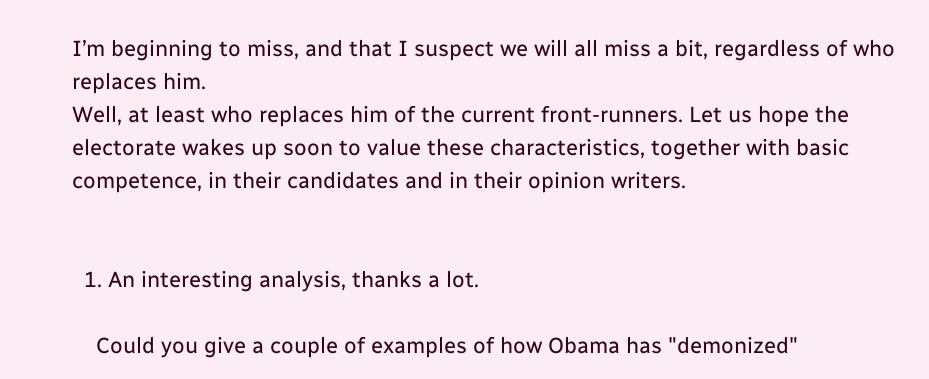I’m beginning to miss, and that I suspect we will all miss a bit, regardless of who replaces him.
Well, at least who replaces him of the current front-runners. Let us hope the electorate wakes up soon to value these characteristics, together with basic competence, in their candidates and in their opinion writers.


  1. An interesting analysis, thanks a lot.

    Could you give a couple of examples of how Obama has "demonized"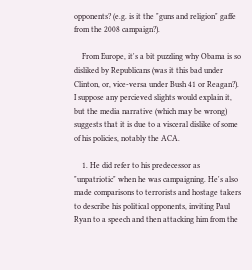opponents? (e.g. is it the "guns and religion" gaffe from the 2008 campaign?).

    From Europe, it's a bit puzzling why Obama is so disliked by Republicans (was it this bad under Clinton, or, vice-versa under Bush 41 or Reagan?). I suppose any percieved slights would explain it, but the media narrative (which may be wrong) suggests that it is due to a visceral dislike of some of his policies, notably the ACA.

    1. He did refer to his predecessor as "unpatriotic" when he was campaigning. He's also made comparisons to terrorists and hostage takers to describe his political opponents, inviting Paul Ryan to a speech and then attacking him from the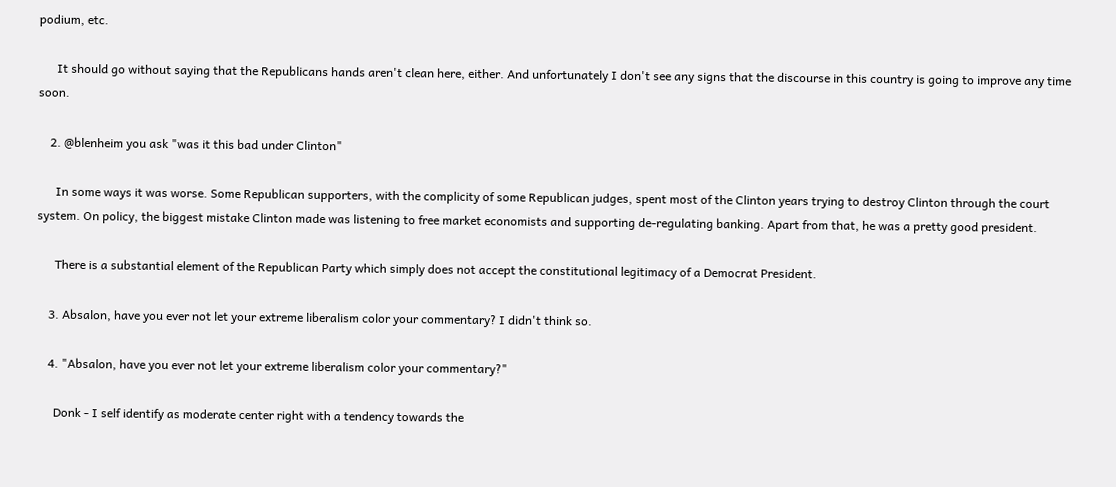podium, etc.

      It should go without saying that the Republicans hands aren't clean here, either. And unfortunately I don't see any signs that the discourse in this country is going to improve any time soon.

    2. @blenheim you ask "was it this bad under Clinton"

      In some ways it was worse. Some Republican supporters, with the complicity of some Republican judges, spent most of the Clinton years trying to destroy Clinton through the court system. On policy, the biggest mistake Clinton made was listening to free market economists and supporting de-regulating banking. Apart from that, he was a pretty good president.

      There is a substantial element of the Republican Party which simply does not accept the constitutional legitimacy of a Democrat President.

    3. Absalon, have you ever not let your extreme liberalism color your commentary? I didn't think so.

    4. "Absalon, have you ever not let your extreme liberalism color your commentary?"

      Donk - I self identify as moderate center right with a tendency towards the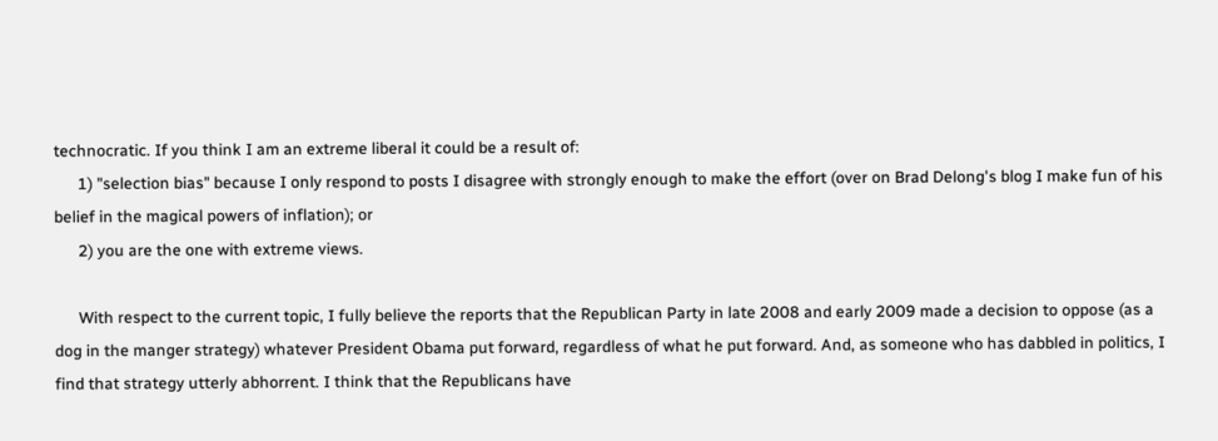technocratic. If you think I am an extreme liberal it could be a result of:
      1) "selection bias" because I only respond to posts I disagree with strongly enough to make the effort (over on Brad Delong's blog I make fun of his belief in the magical powers of inflation); or
      2) you are the one with extreme views.

      With respect to the current topic, I fully believe the reports that the Republican Party in late 2008 and early 2009 made a decision to oppose (as a dog in the manger strategy) whatever President Obama put forward, regardless of what he put forward. And, as someone who has dabbled in politics, I find that strategy utterly abhorrent. I think that the Republicans have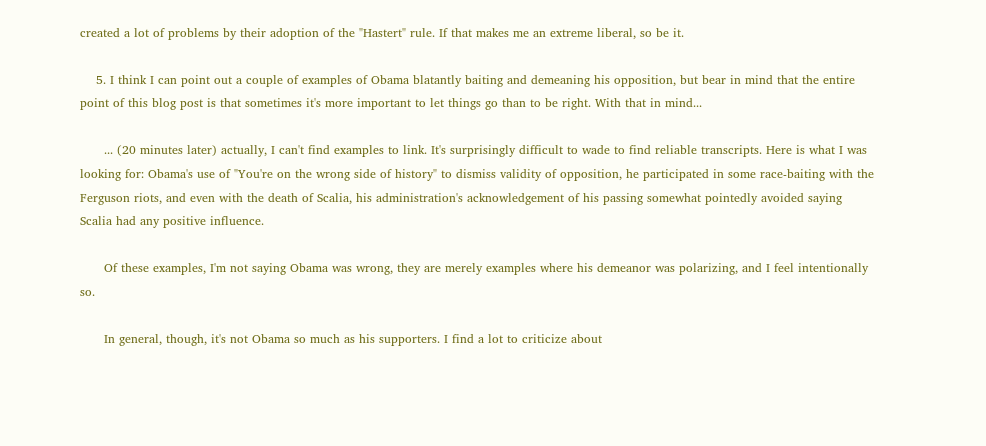created a lot of problems by their adoption of the "Hastert" rule. If that makes me an extreme liberal, so be it.

    5. I think I can point out a couple of examples of Obama blatantly baiting and demeaning his opposition, but bear in mind that the entire point of this blog post is that sometimes it's more important to let things go than to be right. With that in mind...

      ... (20 minutes later) actually, I can't find examples to link. It's surprisingly difficult to wade to find reliable transcripts. Here is what I was looking for: Obama's use of "You're on the wrong side of history" to dismiss validity of opposition, he participated in some race-baiting with the Ferguson riots, and even with the death of Scalia, his administration's acknowledgement of his passing somewhat pointedly avoided saying Scalia had any positive influence.

      Of these examples, I'm not saying Obama was wrong, they are merely examples where his demeanor was polarizing, and I feel intentionally so.

      In general, though, it's not Obama so much as his supporters. I find a lot to criticize about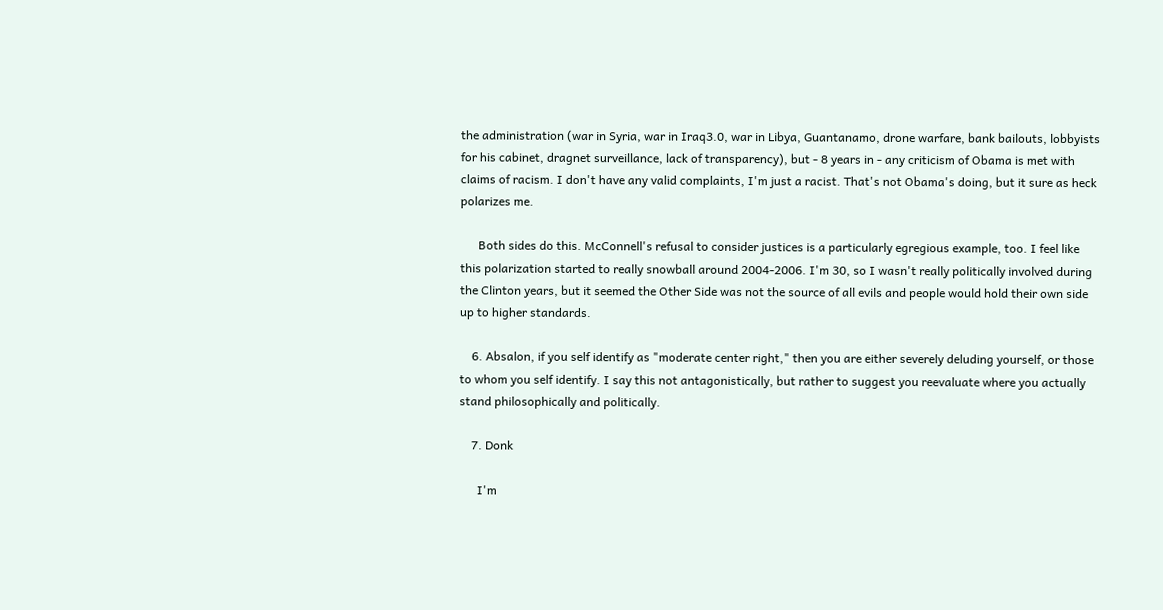the administration (war in Syria, war in Iraq3.0, war in Libya, Guantanamo, drone warfare, bank bailouts, lobbyists for his cabinet, dragnet surveillance, lack of transparency), but - 8 years in - any criticism of Obama is met with claims of racism. I don't have any valid complaints, I'm just a racist. That's not Obama's doing, but it sure as heck polarizes me.

      Both sides do this. McConnell's refusal to consider justices is a particularly egregious example, too. I feel like this polarization started to really snowball around 2004-2006. I'm 30, so I wasn't really politically involved during the Clinton years, but it seemed the Other Side was not the source of all evils and people would hold their own side up to higher standards.

    6. Absalon, if you self identify as "moderate center right," then you are either severely deluding yourself, or those to whom you self identify. I say this not antagonistically, but rather to suggest you reevaluate where you actually stand philosophically and politically.

    7. Donk

      I'm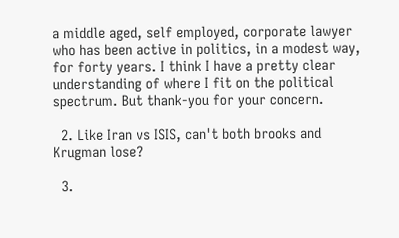a middle aged, self employed, corporate lawyer who has been active in politics, in a modest way, for forty years. I think I have a pretty clear understanding of where I fit on the political spectrum. But thank-you for your concern.

  2. Like Iran vs ISIS, can't both brooks and Krugman lose?

  3.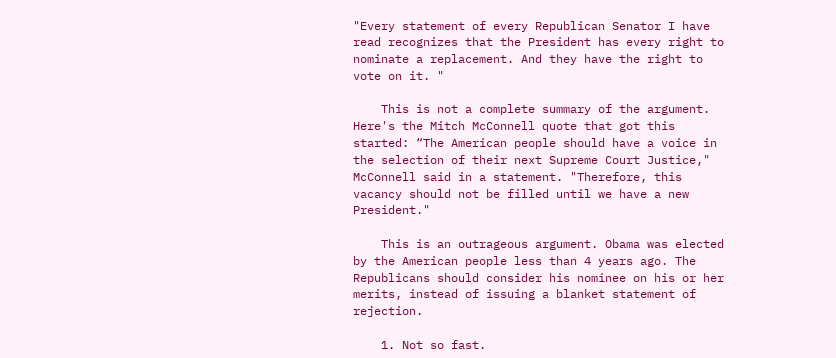"Every statement of every Republican Senator I have read recognizes that the President has every right to nominate a replacement. And they have the right to vote on it. "

    This is not a complete summary of the argument. Here's the Mitch McConnell quote that got this started: “The American people should have a voice in the selection of their next Supreme Court Justice," McConnell said in a statement. "Therefore, this vacancy should not be filled until we have a new President."

    This is an outrageous argument. Obama was elected by the American people less than 4 years ago. The Republicans should consider his nominee on his or her merits, instead of issuing a blanket statement of rejection.

    1. Not so fast.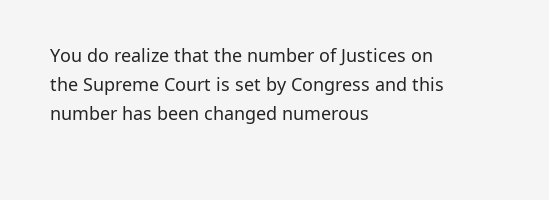You do realize that the number of Justices on the Supreme Court is set by Congress and this number has been changed numerous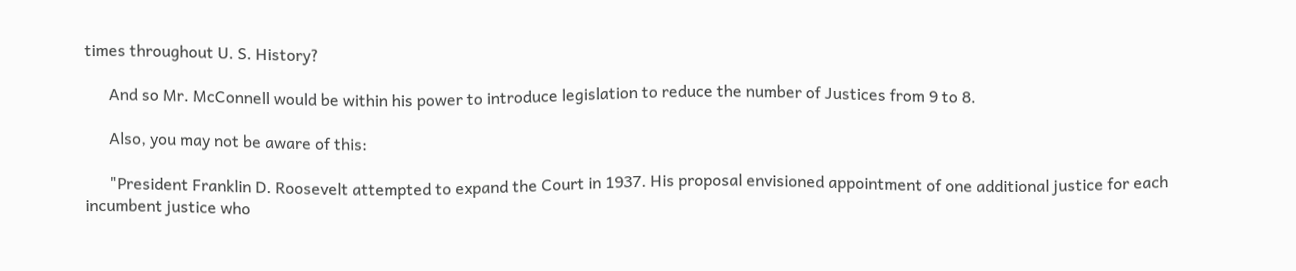times throughout U. S. History?

      And so Mr. McConnell would be within his power to introduce legislation to reduce the number of Justices from 9 to 8.

      Also, you may not be aware of this:

      "President Franklin D. Roosevelt attempted to expand the Court in 1937. His proposal envisioned appointment of one additional justice for each incumbent justice who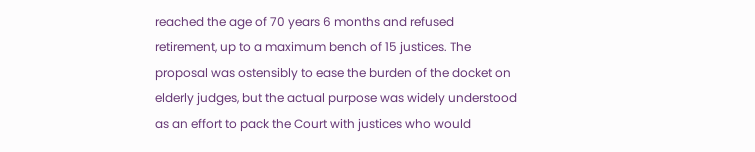reached the age of 70 years 6 months and refused retirement, up to a maximum bench of 15 justices. The proposal was ostensibly to ease the burden of the docket on elderly judges, but the actual purpose was widely understood as an effort to pack the Court with justices who would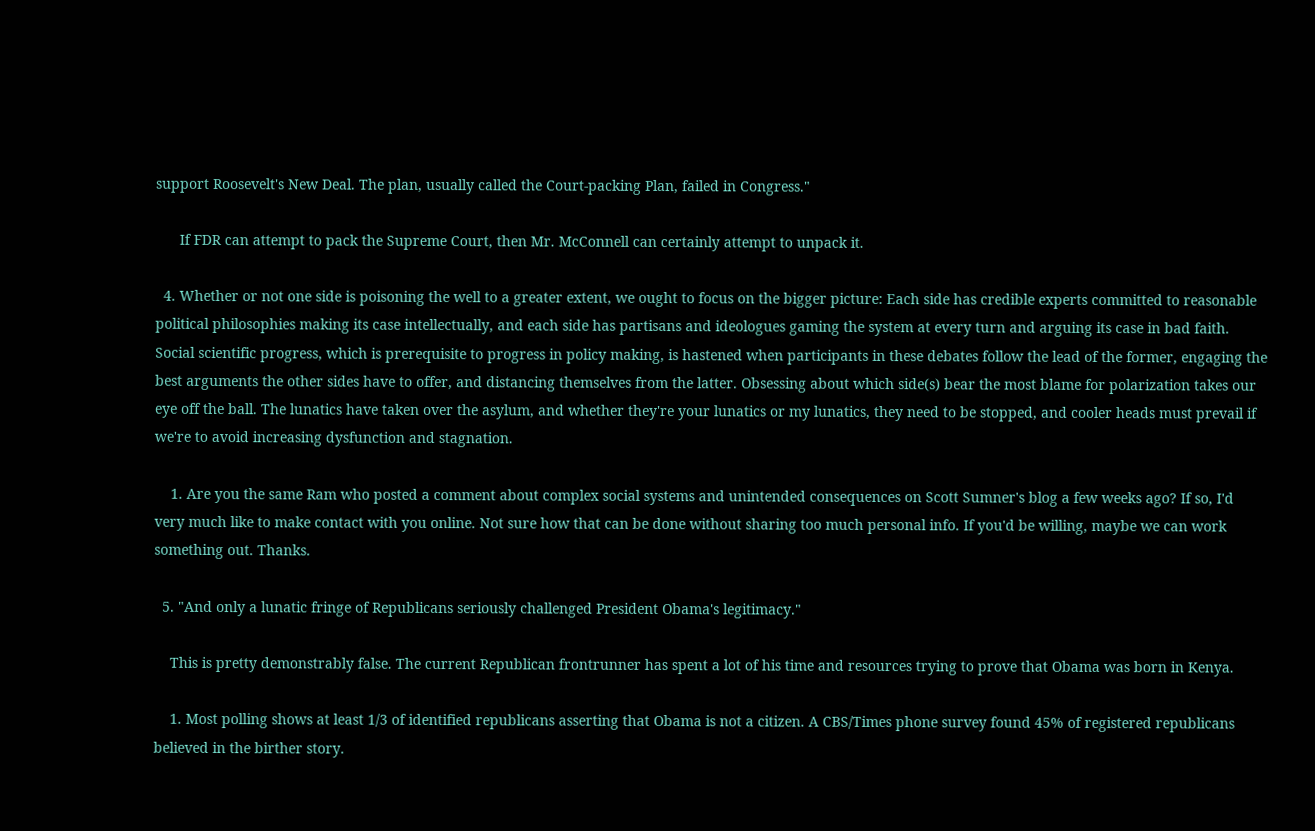support Roosevelt's New Deal. The plan, usually called the Court-packing Plan, failed in Congress."

      If FDR can attempt to pack the Supreme Court, then Mr. McConnell can certainly attempt to unpack it.

  4. Whether or not one side is poisoning the well to a greater extent, we ought to focus on the bigger picture: Each side has credible experts committed to reasonable political philosophies making its case intellectually, and each side has partisans and ideologues gaming the system at every turn and arguing its case in bad faith. Social scientific progress, which is prerequisite to progress in policy making, is hastened when participants in these debates follow the lead of the former, engaging the best arguments the other sides have to offer, and distancing themselves from the latter. Obsessing about which side(s) bear the most blame for polarization takes our eye off the ball. The lunatics have taken over the asylum, and whether they're your lunatics or my lunatics, they need to be stopped, and cooler heads must prevail if we're to avoid increasing dysfunction and stagnation.

    1. Are you the same Ram who posted a comment about complex social systems and unintended consequences on Scott Sumner's blog a few weeks ago? If so, I'd very much like to make contact with you online. Not sure how that can be done without sharing too much personal info. If you'd be willing, maybe we can work something out. Thanks.

  5. "And only a lunatic fringe of Republicans seriously challenged President Obama's legitimacy."

    This is pretty demonstrably false. The current Republican frontrunner has spent a lot of his time and resources trying to prove that Obama was born in Kenya.

    1. Most polling shows at least 1/3 of identified republicans asserting that Obama is not a citizen. A CBS/Times phone survey found 45% of registered republicans believed in the birther story.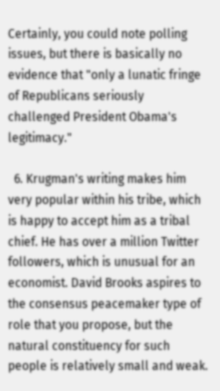Certainly, you could note polling issues, but there is basically no evidence that "only a lunatic fringe of Republicans seriously challenged President Obama's legitimacy."

  6. Krugman's writing makes him very popular within his tribe, which is happy to accept him as a tribal chief. He has over a million Twitter followers, which is unusual for an economist. David Brooks aspires to the consensus peacemaker type of role that you propose, but the natural constituency for such people is relatively small and weak.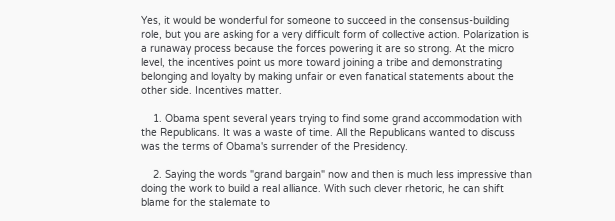Yes, it would be wonderful for someone to succeed in the consensus-building role, but you are asking for a very difficult form of collective action. Polarization is a runaway process because the forces powering it are so strong. At the micro level, the incentives point us more toward joining a tribe and demonstrating belonging and loyalty by making unfair or even fanatical statements about the other side. Incentives matter.

    1. Obama spent several years trying to find some grand accommodation with the Republicans. It was a waste of time. All the Republicans wanted to discuss was the terms of Obama's surrender of the Presidency.

    2. Saying the words "grand bargain" now and then is much less impressive than doing the work to build a real alliance. With such clever rhetoric, he can shift blame for the stalemate to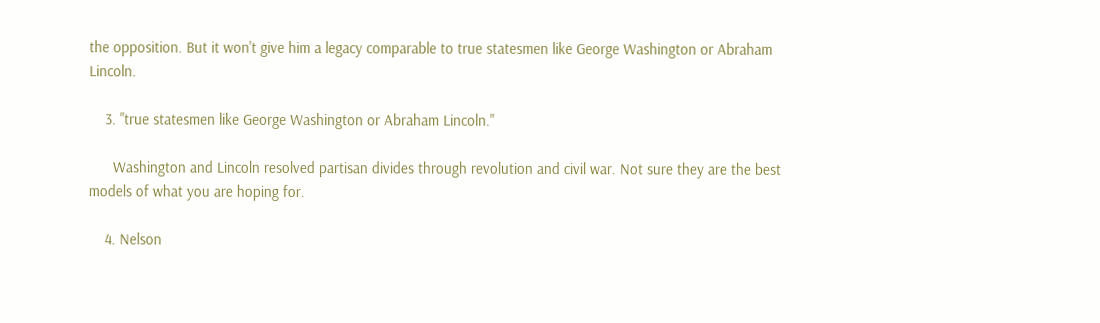the opposition. But it won't give him a legacy comparable to true statesmen like George Washington or Abraham Lincoln.

    3. "true statesmen like George Washington or Abraham Lincoln."

      Washington and Lincoln resolved partisan divides through revolution and civil war. Not sure they are the best models of what you are hoping for.

    4. Nelson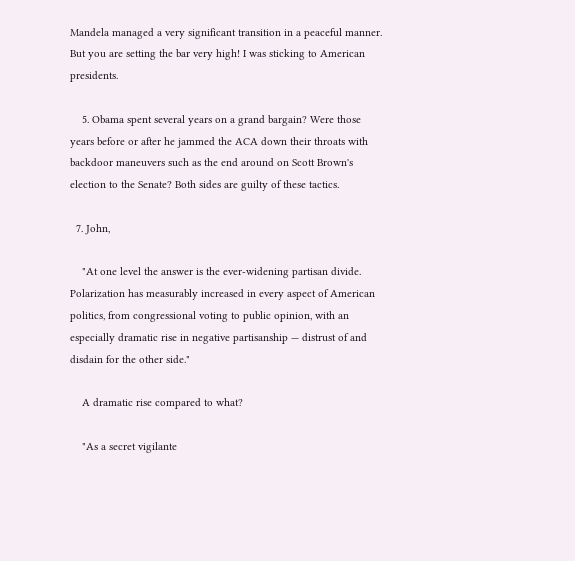Mandela managed a very significant transition in a peaceful manner. But you are setting the bar very high! I was sticking to American presidents.

    5. Obama spent several years on a grand bargain? Were those years before or after he jammed the ACA down their throats with backdoor maneuvers such as the end around on Scott Brown's election to the Senate? Both sides are guilty of these tactics.

  7. John,

    "At one level the answer is the ever-widening partisan divide. Polarization has measurably increased in every aspect of American politics, from congressional voting to public opinion, with an especially dramatic rise in negative partisanship — distrust of and disdain for the other side."

    A dramatic rise compared to what?

    "As a secret vigilante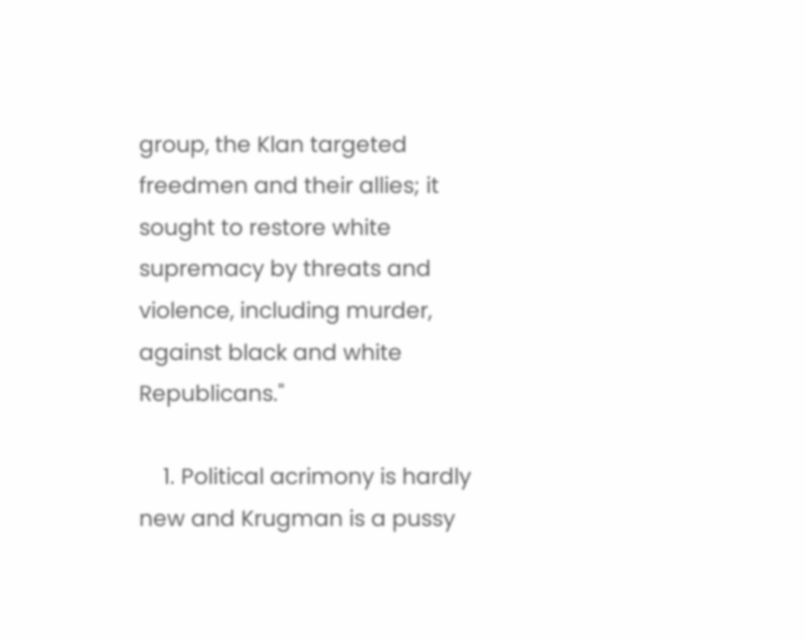group, the Klan targeted freedmen and their allies; it sought to restore white supremacy by threats and violence, including murder, against black and white Republicans."

    1. Political acrimony is hardly new and Krugman is a pussy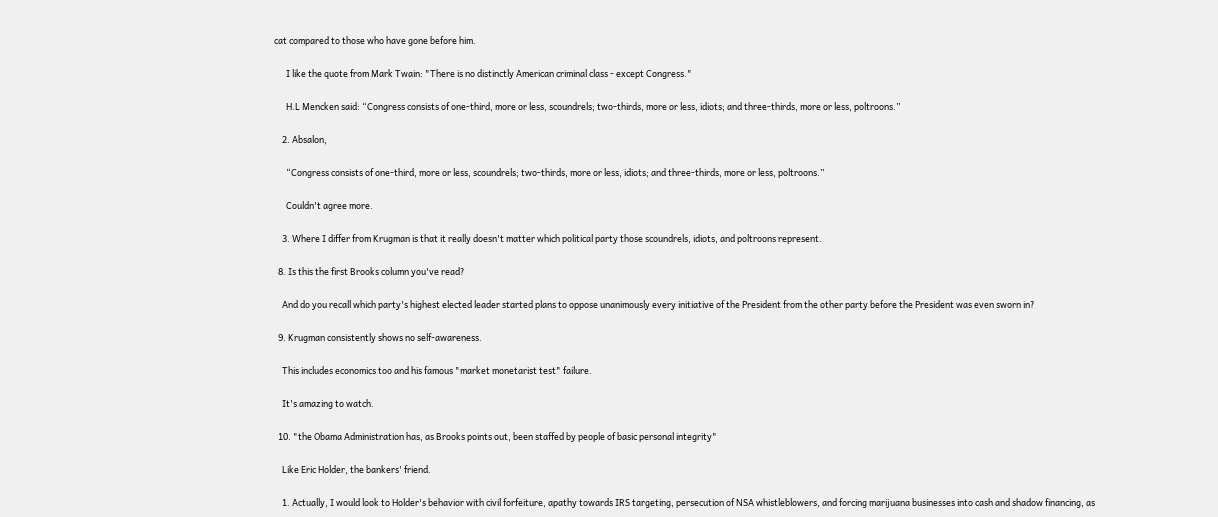cat compared to those who have gone before him.

      I like the quote from Mark Twain: "There is no distinctly American criminal class - except Congress."

      H.L Mencken said: “Congress consists of one-third, more or less, scoundrels; two-thirds, more or less, idiots; and three-thirds, more or less, poltroons.”

    2. Absalon,

      “Congress consists of one-third, more or less, scoundrels; two-thirds, more or less, idiots; and three-thirds, more or less, poltroons.”

      Couldn't agree more.

    3. Where I differ from Krugman is that it really doesn't matter which political party those scoundrels, idiots, and poltroons represent.

  8. Is this the first Brooks column you've read?

    And do you recall which party's highest elected leader started plans to oppose unanimously every initiative of the President from the other party before the President was even sworn in?

  9. Krugman consistently shows no self-awareness.

    This includes economics too and his famous "market monetarist test" failure.

    It's amazing to watch.

  10. "the Obama Administration has, as Brooks points out, been staffed by people of basic personal integrity"

    Like Eric Holder, the bankers' friend.

    1. Actually, I would look to Holder's behavior with civil forfeiture, apathy towards IRS targeting, persecution of NSA whistleblowers, and forcing marijuana businesses into cash and shadow financing, as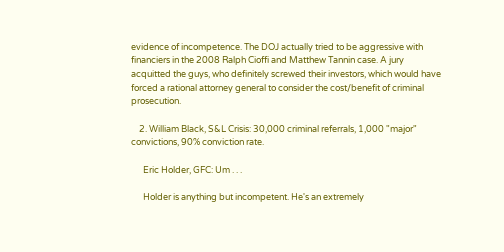evidence of incompetence. The DOJ actually tried to be aggressive with financiers in the 2008 Ralph Cioffi and Matthew Tannin case. A jury acquitted the guys, who definitely screwed their investors, which would have forced a rational attorney general to consider the cost/benefit of criminal prosecution.

    2. William Black, S&L Crisis: 30,000 criminal referrals, 1,000 "major" convictions, 90% conviction rate.

      Eric Holder, GFC: Um . . .

      Holder is anything but incompetent. He's an extremely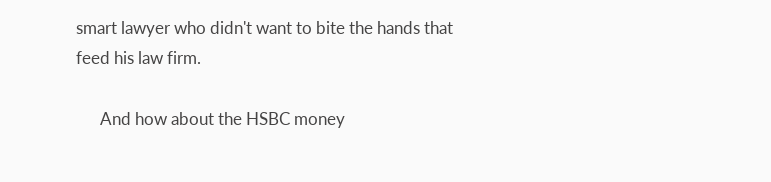smart lawyer who didn't want to bite the hands that feed his law firm.

      And how about the HSBC money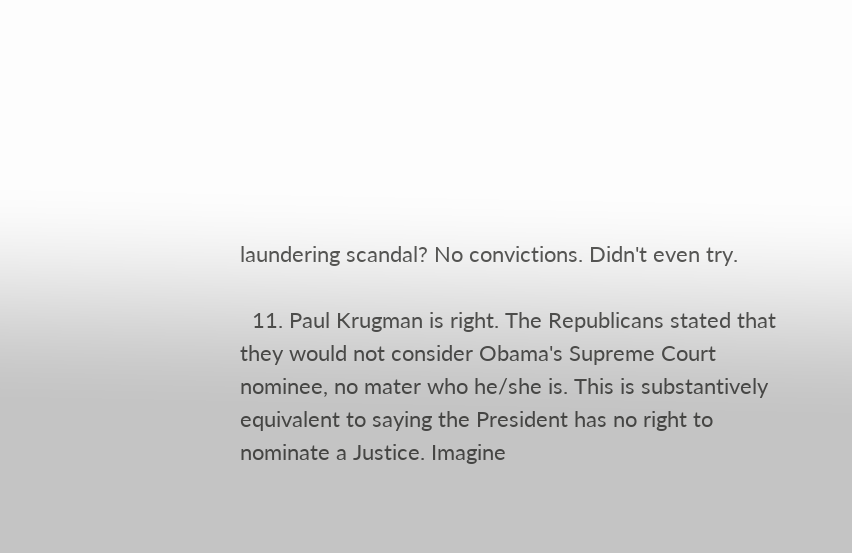laundering scandal? No convictions. Didn't even try.

  11. Paul Krugman is right. The Republicans stated that they would not consider Obama's Supreme Court nominee, no mater who he/she is. This is substantively equivalent to saying the President has no right to nominate a Justice. Imagine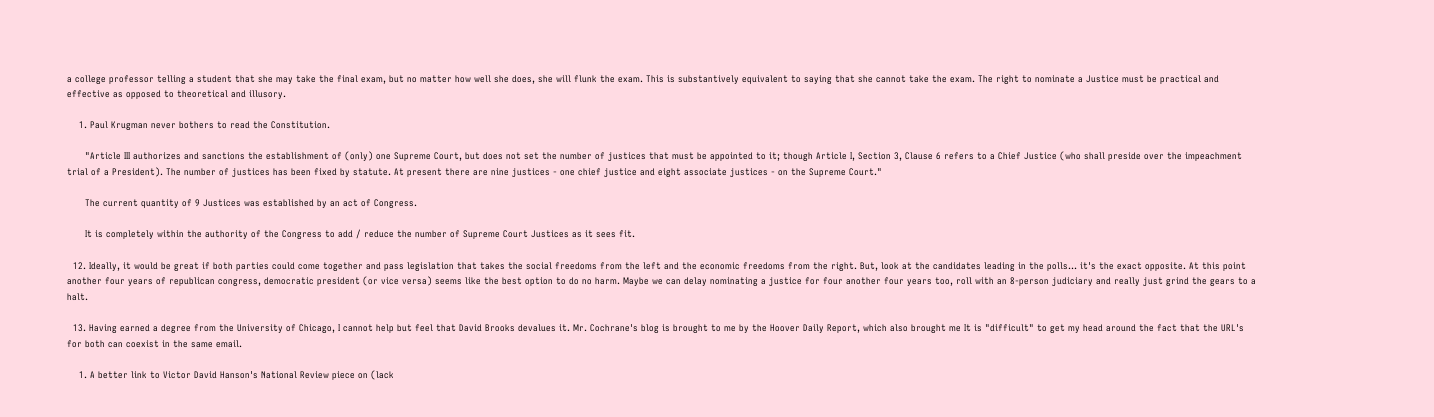a college professor telling a student that she may take the final exam, but no matter how well she does, she will flunk the exam. This is substantively equivalent to saying that she cannot take the exam. The right to nominate a Justice must be practical and effective as opposed to theoretical and illusory.

    1. Paul Krugman never bothers to read the Constitution.

      "Article III authorizes and sanctions the establishment of (only) one Supreme Court, but does not set the number of justices that must be appointed to it; though Article I, Section 3, Clause 6 refers to a Chief Justice (who shall preside over the impeachment trial of a President). The number of justices has been fixed by statute. At present there are nine justices - one chief justice and eight associate justices - on the Supreme Court."

      The current quantity of 9 Justices was established by an act of Congress.

      It is completely within the authority of the Congress to add / reduce the number of Supreme Court Justices as it sees fit.

  12. Ideally, it would be great if both parties could come together and pass legislation that takes the social freedoms from the left and the economic freedoms from the right. But, look at the candidates leading in the polls... it's the exact opposite. At this point another four years of republican congress, democratic president (or vice versa) seems like the best option to do no harm. Maybe we can delay nominating a justice for four another four years too, roll with an 8-person judiciary and really just grind the gears to a halt.

  13. Having earned a degree from the University of Chicago, I cannot help but feel that David Brooks devalues it. Mr. Cochrane's blog is brought to me by the Hoover Daily Report, which also brought me It is "difficult" to get my head around the fact that the URL's for both can coexist in the same email.

    1. A better link to Victor David Hanson's National Review piece on (lack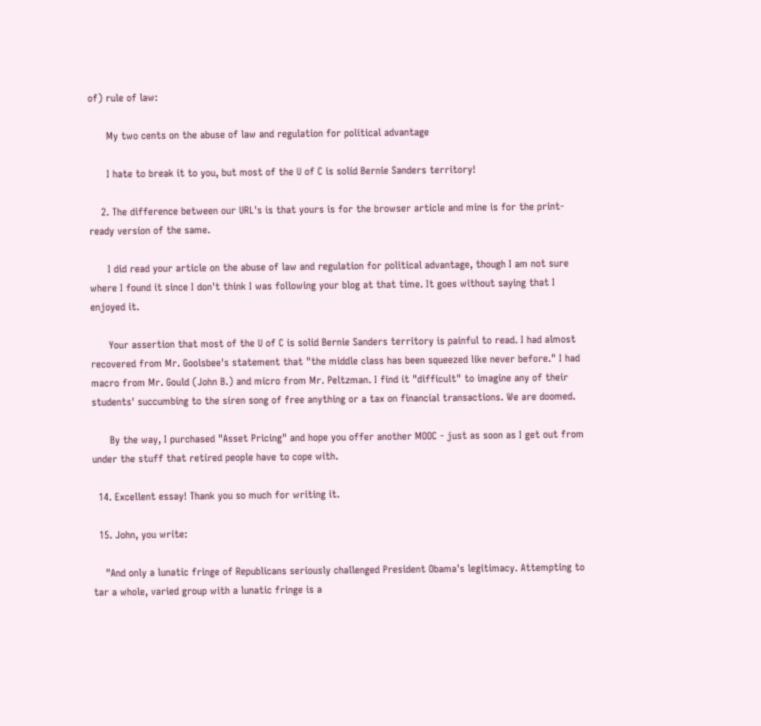of) rule of law:

      My two cents on the abuse of law and regulation for political advantage

      I hate to break it to you, but most of the U of C is solid Bernie Sanders territory!

    2. The difference between our URL's is that yours is for the browser article and mine is for the print-ready version of the same.

      I did read your article on the abuse of law and regulation for political advantage, though I am not sure where I found it since I don't think I was following your blog at that time. It goes without saying that I enjoyed it.

      Your assertion that most of the U of C is solid Bernie Sanders territory is painful to read. I had almost recovered from Mr. Goolsbee's statement that "the middle class has been squeezed like never before." I had macro from Mr. Gould (John B.) and micro from Mr. Peltzman. I find it "difficult" to imagine any of their students' succumbing to the siren song of free anything or a tax on financial transactions. We are doomed.

      By the way, I purchased "Asset Pricing" and hope you offer another MOOC - just as soon as I get out from under the stuff that retired people have to cope with.

  14. Excellent essay! Thank you so much for writing it.

  15. John, you write:

    "And only a lunatic fringe of Republicans seriously challenged President Obama's legitimacy. Attempting to tar a whole, varied group with a lunatic fringe is a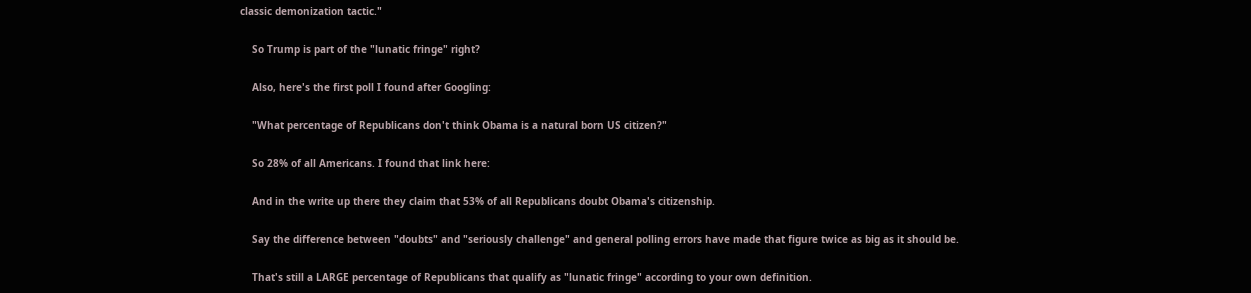classic demonization tactic."

    So Trump is part of the "lunatic fringe" right?

    Also, here's the first poll I found after Googling:

    "What percentage of Republicans don't think Obama is a natural born US citizen?"

    So 28% of all Americans. I found that link here:

    And in the write up there they claim that 53% of all Republicans doubt Obama's citizenship.

    Say the difference between "doubts" and "seriously challenge" and general polling errors have made that figure twice as big as it should be.

    That's still a LARGE percentage of Republicans that qualify as "lunatic fringe" according to your own definition.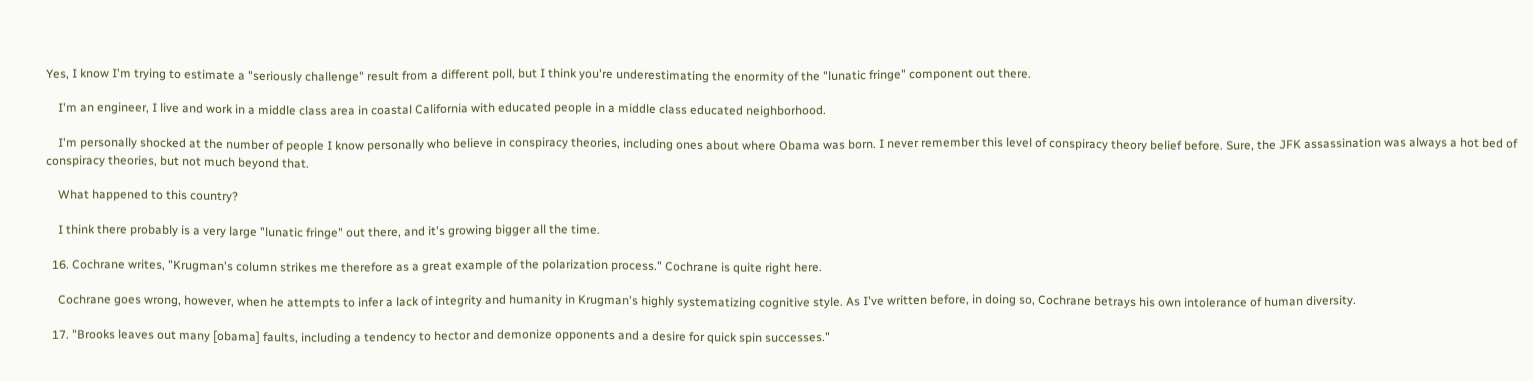Yes, I know I'm trying to estimate a "seriously challenge" result from a different poll, but I think you're underestimating the enormity of the "lunatic fringe" component out there.

    I'm an engineer, I live and work in a middle class area in coastal California with educated people in a middle class educated neighborhood.

    I'm personally shocked at the number of people I know personally who believe in conspiracy theories, including ones about where Obama was born. I never remember this level of conspiracy theory belief before. Sure, the JFK assassination was always a hot bed of conspiracy theories, but not much beyond that.

    What happened to this country?

    I think there probably is a very large "lunatic fringe" out there, and it's growing bigger all the time.

  16. Cochrane writes, "Krugman's column strikes me therefore as a great example of the polarization process." Cochrane is quite right here.

    Cochrane goes wrong, however, when he attempts to infer a lack of integrity and humanity in Krugman's highly systematizing cognitive style. As I've written before, in doing so, Cochrane betrays his own intolerance of human diversity.

  17. "Brooks leaves out many [obama] faults, including a tendency to hector and demonize opponents and a desire for quick spin successes."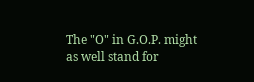The "O" in G.O.P. might as well stand for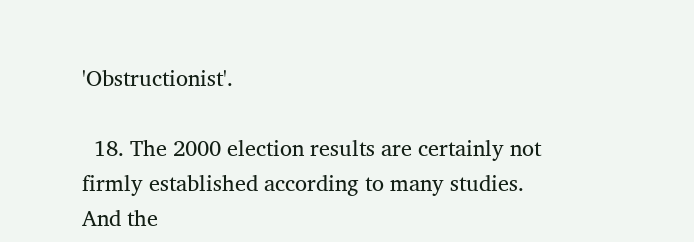'Obstructionist'.

  18. The 2000 election results are certainly not firmly established according to many studies. And the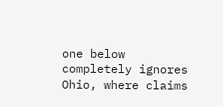one below completely ignores Ohio, where claims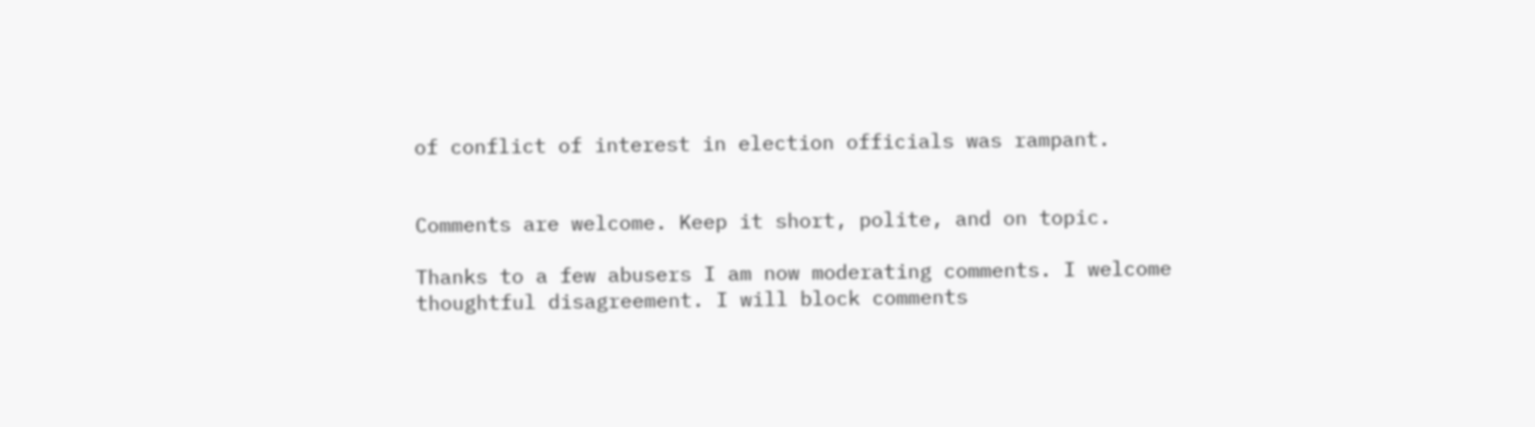of conflict of interest in election officials was rampant.


Comments are welcome. Keep it short, polite, and on topic.

Thanks to a few abusers I am now moderating comments. I welcome thoughtful disagreement. I will block comments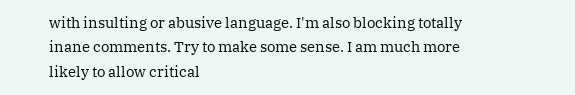with insulting or abusive language. I'm also blocking totally inane comments. Try to make some sense. I am much more likely to allow critical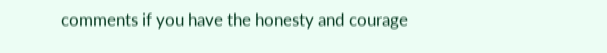comments if you have the honesty and courage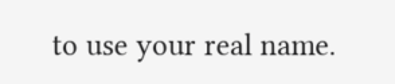to use your real name.